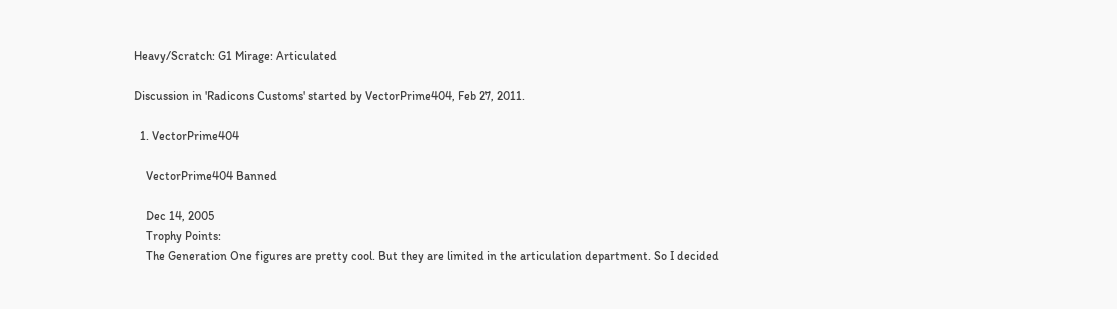Heavy/Scratch: G1 Mirage: Articulated

Discussion in 'Radicons Customs' started by VectorPrime404, Feb 27, 2011.

  1. VectorPrime404

    VectorPrime404 Banned

    Dec 14, 2005
    Trophy Points:
    The Generation One figures are pretty cool. But they are limited in the articulation department. So I decided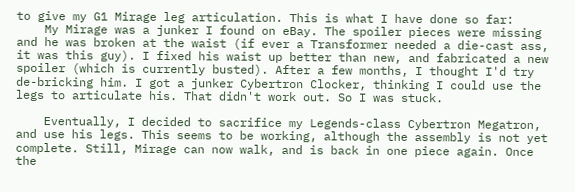to give my G1 Mirage leg articulation. This is what I have done so far:
    My Mirage was a junker I found on eBay. The spoiler pieces were missing and he was broken at the waist (if ever a Transformer needed a die-cast ass, it was this guy). I fixed his waist up better than new, and fabricated a new spoiler (which is currently busted). After a few months, I thought I'd try de-bricking him. I got a junker Cybertron Clocker, thinking I could use the legs to articulate his. That didn't work out. So I was stuck.

    Eventually, I decided to sacrifice my Legends-class Cybertron Megatron, and use his legs. This seems to be working, although the assembly is not yet complete. Still, Mirage can now walk, and is back in one piece again. Once the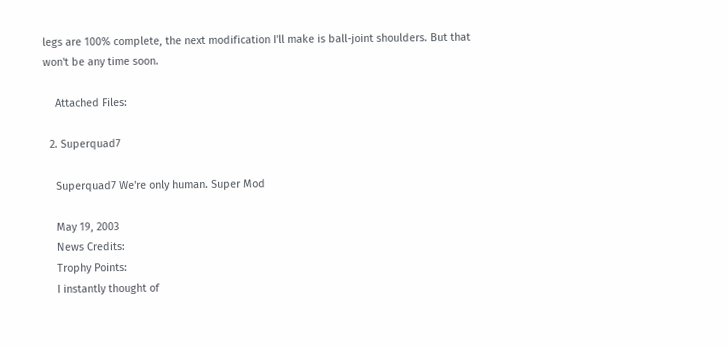legs are 100% complete, the next modification I'll make is ball-joint shoulders. But that won't be any time soon.

    Attached Files:

  2. Superquad7

    Superquad7 We're only human. Super Mod

    May 19, 2003
    News Credits:
    Trophy Points:
    I instantly thought of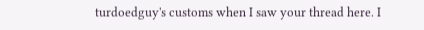turdoedguy's customs when I saw your thread here. I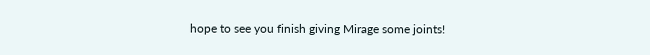hope to see you finish giving Mirage some joints!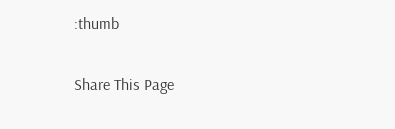:thumb

Share This Page